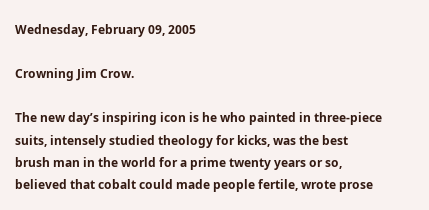Wednesday, February 09, 2005

Crowning Jim Crow.

The new day’s inspiring icon is he who painted in three-piece suits, intensely studied theology for kicks, was the best brush man in the world for a prime twenty years or so, believed that cobalt could made people fertile, wrote prose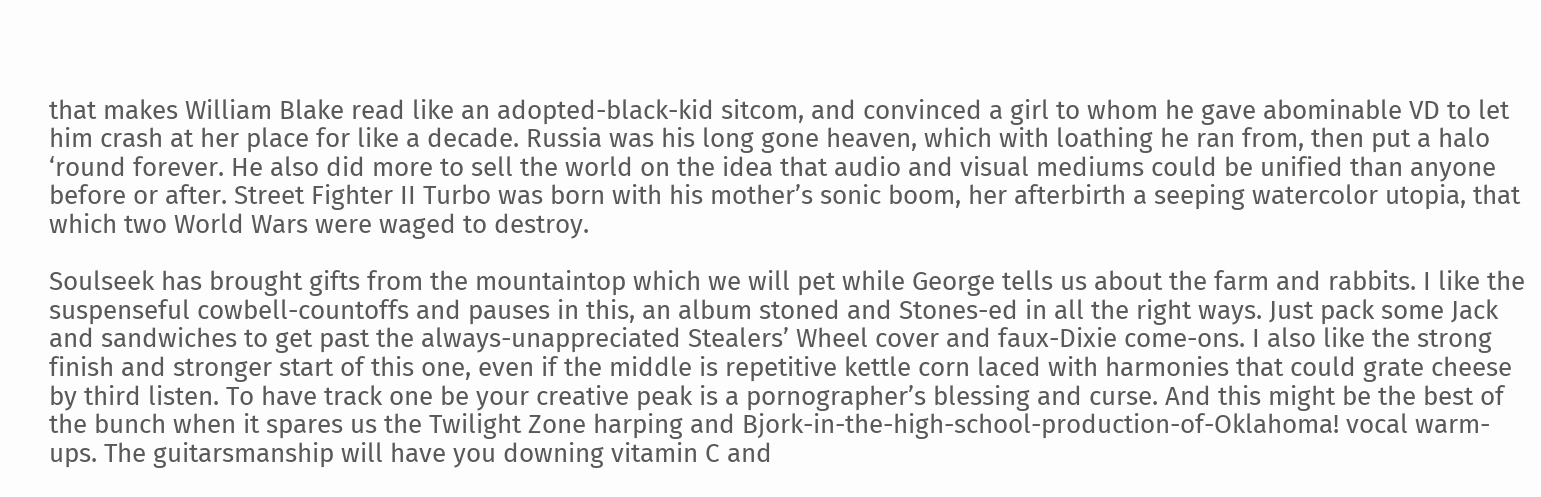that makes William Blake read like an adopted-black-kid sitcom, and convinced a girl to whom he gave abominable VD to let him crash at her place for like a decade. Russia was his long gone heaven, which with loathing he ran from, then put a halo ‘round forever. He also did more to sell the world on the idea that audio and visual mediums could be unified than anyone before or after. Street Fighter II Turbo was born with his mother’s sonic boom, her afterbirth a seeping watercolor utopia, that which two World Wars were waged to destroy.

Soulseek has brought gifts from the mountaintop which we will pet while George tells us about the farm and rabbits. I like the suspenseful cowbell-countoffs and pauses in this, an album stoned and Stones-ed in all the right ways. Just pack some Jack and sandwiches to get past the always-unappreciated Stealers’ Wheel cover and faux-Dixie come-ons. I also like the strong finish and stronger start of this one, even if the middle is repetitive kettle corn laced with harmonies that could grate cheese by third listen. To have track one be your creative peak is a pornographer’s blessing and curse. And this might be the best of the bunch when it spares us the Twilight Zone harping and Bjork-in-the-high-school-production-of-Oklahoma! vocal warm-ups. The guitarsmanship will have you downing vitamin C and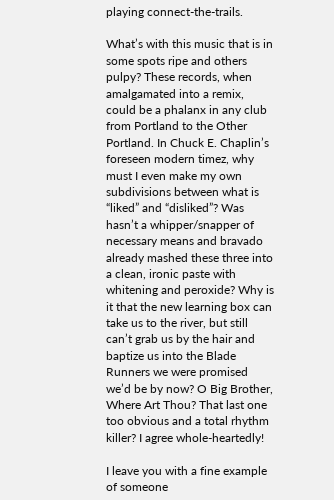playing connect-the-trails.

What’s with this music that is in some spots ripe and others pulpy? These records, when amalgamated into a remix, could be a phalanx in any club from Portland to the Other Portland. In Chuck E. Chaplin’s foreseen modern timez, why must I even make my own subdivisions between what is “liked” and “disliked”? Was hasn’t a whipper/snapper of necessary means and bravado already mashed these three into a clean, ironic paste with whitening and peroxide? Why is it that the new learning box can take us to the river, but still can’t grab us by the hair and baptize us into the Blade Runners we were promised we’d be by now? O Big Brother, Where Art Thou? That last one too obvious and a total rhythm killer? I agree whole-heartedly!

I leave you with a fine example of someone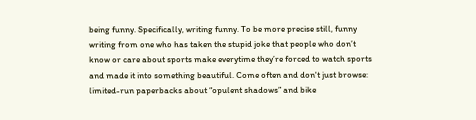being funny. Specifically, writing funny. To be more precise still, funny writing from one who has taken the stupid joke that people who don’t know or care about sports make everytime they’re forced to watch sports and made it into something beautiful. Come often and don't just browse: limited-run paperbacks about “opulent shadows” and bike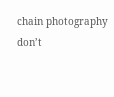chain photography don’t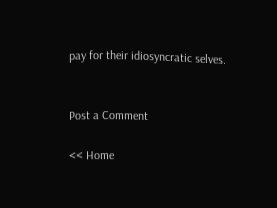pay for their idiosyncratic selves.


Post a Comment

<< Home